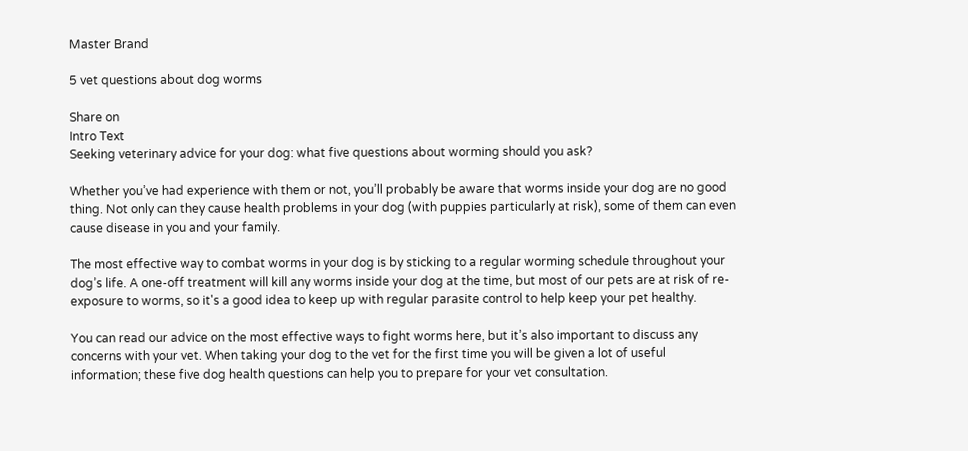Master Brand

5 vet questions about dog worms

Share on
Intro Text
Seeking veterinary advice for your dog: what five questions about worming should you ask?

Whether you’ve had experience with them or not, you’ll probably be aware that worms inside your dog are no good thing. Not only can they cause health problems in your dog (with puppies particularly at risk), some of them can even cause disease in you and your family.

The most effective way to combat worms in your dog is by sticking to a regular worming schedule throughout your dog’s life. A one-off treatment will kill any worms inside your dog at the time, but most of our pets are at risk of re-exposure to worms, so it's a good idea to keep up with regular parasite control to help keep your pet healthy.

You can read our advice on the most effective ways to fight worms here, but it’s also important to discuss any concerns with your vet. When taking your dog to the vet for the first time you will be given a lot of useful information; these five dog health questions can help you to prepare for your vet consultation.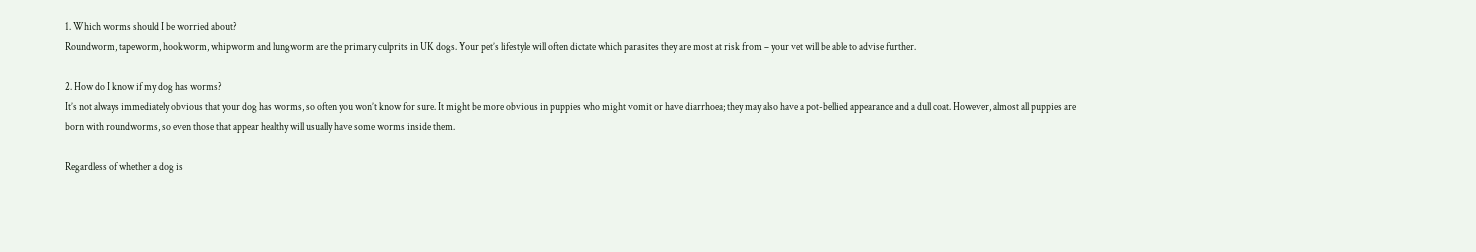1. Which worms should I be worried about?
Roundworm, tapeworm, hookworm, whipworm and lungworm are the primary culprits in UK dogs. Your pet’s lifestyle will often dictate which parasites they are most at risk from – your vet will be able to advise further.

2. How do I know if my dog has worms?
It’s not always immediately obvious that your dog has worms, so often you won’t know for sure. It might be more obvious in puppies who might vomit or have diarrhoea; they may also have a pot-bellied appearance and a dull coat. However, almost all puppies are born with roundworms, so even those that appear healthy will usually have some worms inside them.

Regardless of whether a dog is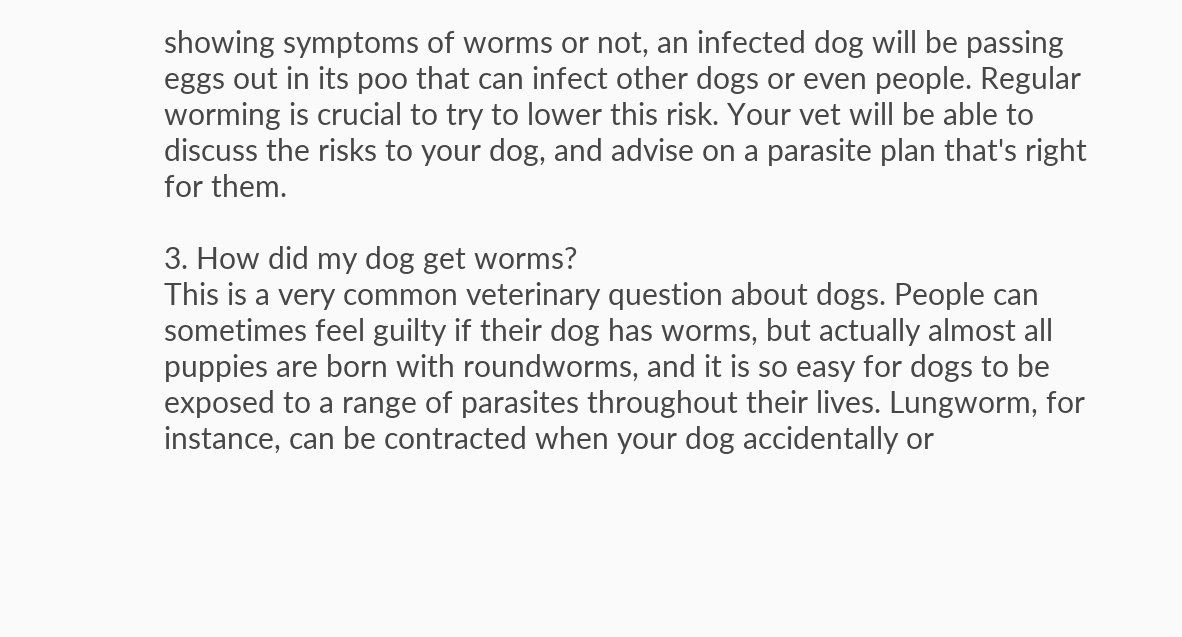showing symptoms of worms or not, an infected dog will be passing eggs out in its poo that can infect other dogs or even people. Regular worming is crucial to try to lower this risk. Your vet will be able to discuss the risks to your dog, and advise on a parasite plan that's right for them.

3. How did my dog get worms?
This is a very common veterinary question about dogs. People can sometimes feel guilty if their dog has worms, but actually almost all puppies are born with roundworms, and it is so easy for dogs to be exposed to a range of parasites throughout their lives. Lungworm, for instance, can be contracted when your dog accidentally or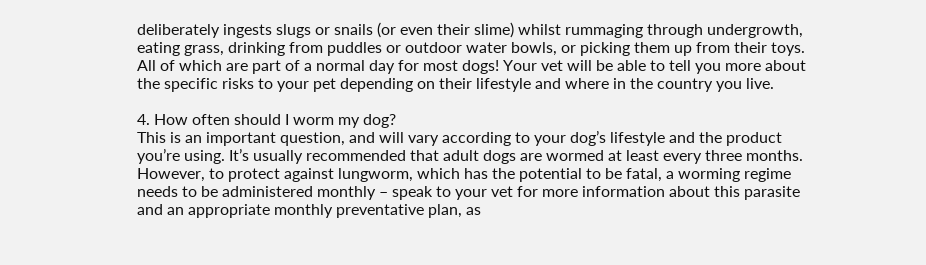deliberately ingests slugs or snails (or even their slime) whilst rummaging through undergrowth, eating grass, drinking from puddles or outdoor water bowls, or picking them up from their toys. All of which are part of a normal day for most dogs! Your vet will be able to tell you more about the specific risks to your pet depending on their lifestyle and where in the country you live.

4. How often should I worm my dog?
This is an important question, and will vary according to your dog’s lifestyle and the product you’re using. It’s usually recommended that adult dogs are wormed at least every three months. However, to protect against lungworm, which has the potential to be fatal, a worming regime needs to be administered monthly – speak to your vet for more information about this parasite and an appropriate monthly preventative plan, as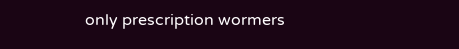only prescription wormers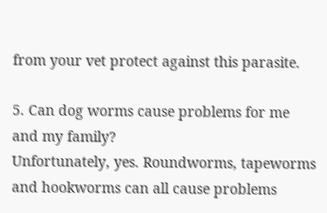from your vet protect against this parasite.

5. Can dog worms cause problems for me and my family?
Unfortunately, yes. Roundworms, tapeworms and hookworms can all cause problems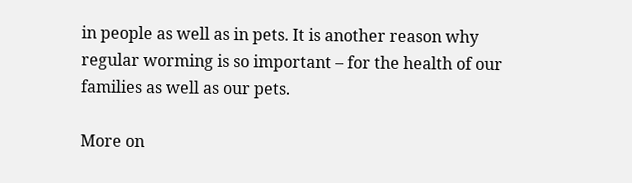in people as well as in pets. It is another reason why regular worming is so important – for the health of our families as well as our pets.

More on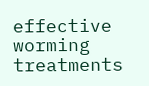effective worming treatments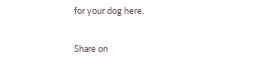for your dog here.

Share on